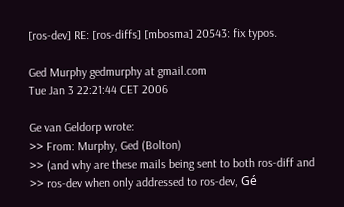[ros-dev] RE: [ros-diffs] [mbosma] 20543: fix typos.

Ged Murphy gedmurphy at gmail.com
Tue Jan 3 22:21:44 CET 2006

Ge van Geldorp wrote:
>> From: Murphy, Ged (Bolton)
>> (and why are these mails being sent to both ros-diff and
>> ros-dev when only addressed to ros-dev, Gé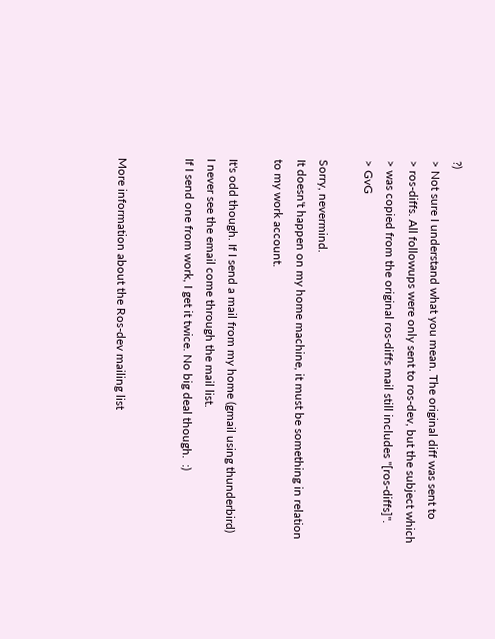?)
> Not sure I understand what you mean. The original diff was sent to
> ros-diffs. All followups were only sent to ros-dev, but the subject which
> was copied from the original ros-diffs mail still includes "[ros-diffs]".
> GvG

Sorry, nevermind.
It doesn't happen on my home machine, it must be something in relation
to my work account.

It's odd though. If I send a mail from my home (gmail using thunderbird)
I never see the email come through the mail list.
If I send one from work, I get it twice. No big deal though.  :)


More information about the Ros-dev mailing list